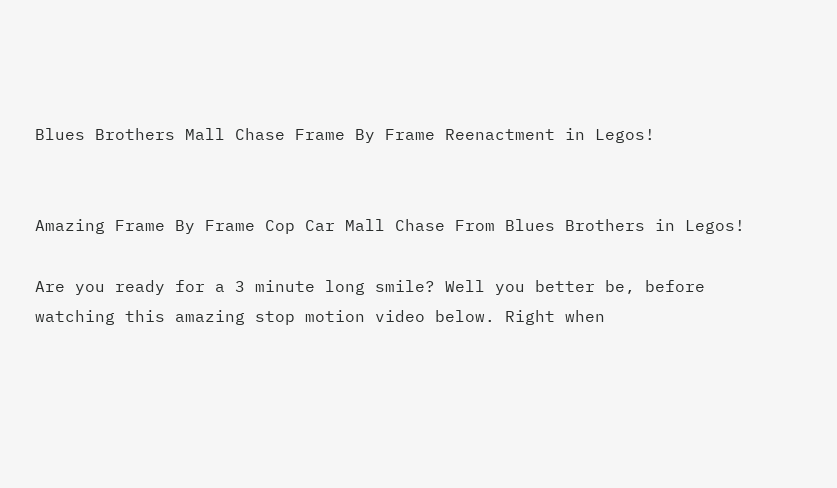Blues Brothers Mall Chase Frame By Frame Reenactment in Legos!


Amazing Frame By Frame Cop Car Mall Chase From Blues Brothers in Legos!

Are you ready for a 3 minute long smile? Well you better be, before watching this amazing stop motion video below. Right when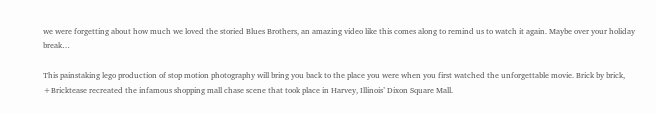we were forgetting about how much we loved the storied Blues Brothers, an amazing video like this comes along to remind us to watch it again. Maybe over your holiday break…

This painstaking lego production of stop motion photography will bring you back to the place you were when you first watched the unforgettable movie. Brick by brick, +Bricktease recreated the infamous shopping mall chase scene that took place in Harvey, Illinois’ Dixon Square Mall.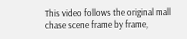This video follows the original mall chase scene frame by frame,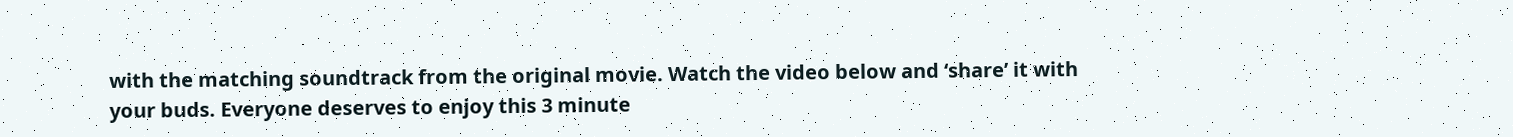with the matching soundtrack from the original movie. Watch the video below and ‘share’ it with your buds. Everyone deserves to enjoy this 3 minute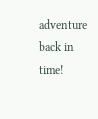adventure back in time!